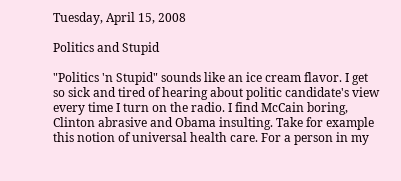Tuesday, April 15, 2008

Politics and Stupid

"Politics 'n Stupid" sounds like an ice cream flavor. I get so sick and tired of hearing about politic candidate's view every time I turn on the radio. I find McCain boring, Clinton abrasive and Obama insulting. Take for example this notion of universal health care. For a person in my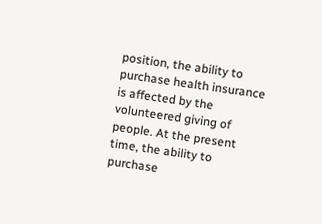position, the ability to purchase health insurance is affected by the volunteered giving of people. At the present time, the ability to purchase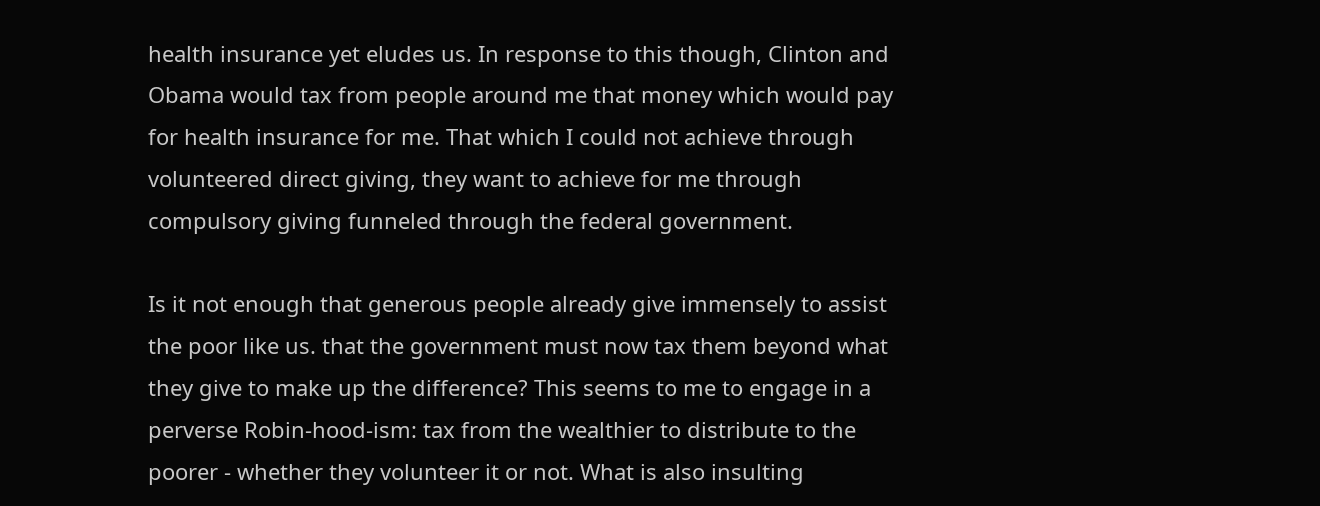health insurance yet eludes us. In response to this though, Clinton and Obama would tax from people around me that money which would pay for health insurance for me. That which I could not achieve through volunteered direct giving, they want to achieve for me through compulsory giving funneled through the federal government.

Is it not enough that generous people already give immensely to assist the poor like us. that the government must now tax them beyond what they give to make up the difference? This seems to me to engage in a perverse Robin-hood-ism: tax from the wealthier to distribute to the poorer - whether they volunteer it or not. What is also insulting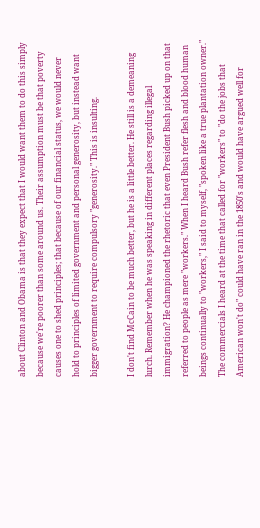about Clinton and Obama is that they expect that I would want them to do this simply because we're poorer than some around us. Their assumption must be that poverty causes one to shed principles; that because of our financial status, we would never hold to principles of limited government and personal generosity, but instead want bigger government to require compulsory "generosity." This is insulting.

I don't find McCain to be much better, but he is a little better. He still is a demeaning lurch. Remember when he was speaking in different places regarding illegal immigration? He championed the rhetoric that even President Bush picked up on that referred to people as mere "workers." When I heard Bush refer flesh and blood human beings continually to "workers," I said to myself, "spoken like a true plantation owner." The commercials I heard at the time that called for "workers" to "do the jobs that American won't do" could have ran in the 1850's and would have argued well for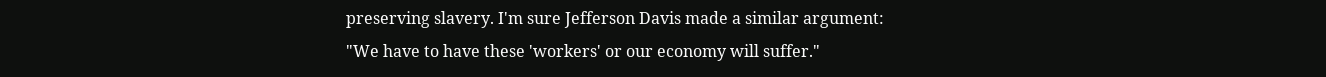preserving slavery. I'm sure Jefferson Davis made a similar argument: "We have to have these 'workers' or our economy will suffer."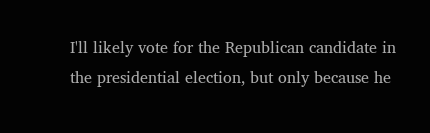I'll likely vote for the Republican candidate in the presidential election, but only because he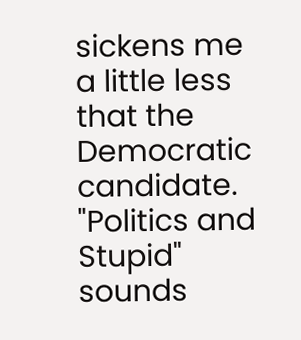sickens me a little less that the Democratic candidate. "Politics and Stupid" sounds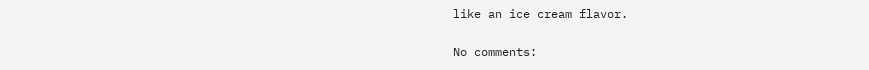like an ice cream flavor.

No comments: